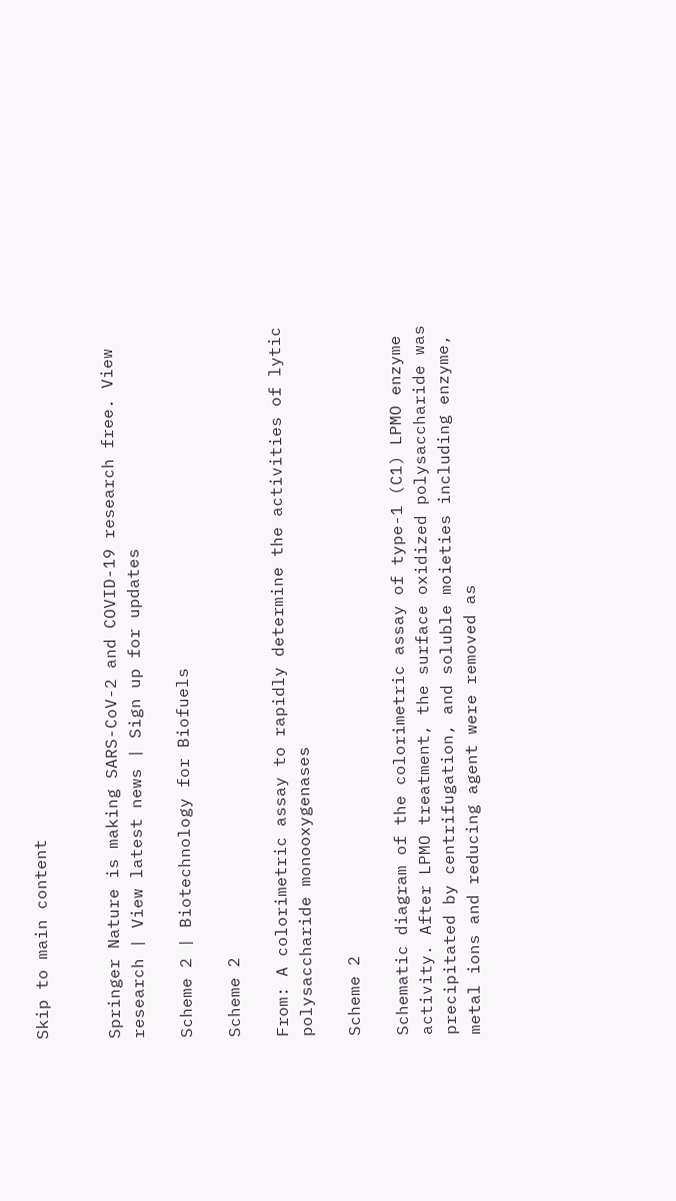Skip to main content


Springer Nature is making SARS-CoV-2 and COVID-19 research free. View research | View latest news | Sign up for updates

Scheme 2 | Biotechnology for Biofuels

Scheme 2

From: A colorimetric assay to rapidly determine the activities of lytic polysaccharide monooxygenases

Scheme 2

Schematic diagram of the colorimetric assay of type-1 (C1) LPMO enzyme activity. After LPMO treatment, the surface oxidized polysaccharide was precipitated by centrifugation, and soluble moieties including enzyme, metal ions and reducing agent were removed as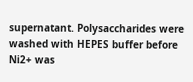supernatant. Polysaccharides were washed with HEPES buffer before Ni2+ was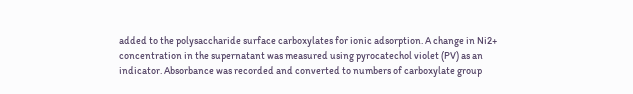added to the polysaccharide surface carboxylates for ionic adsorption. A change in Ni2+ concentration in the supernatant was measured using pyrocatechol violet (PV) as an indicator. Absorbance was recorded and converted to numbers of carboxylate group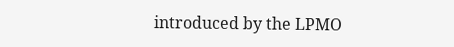introduced by the LPMO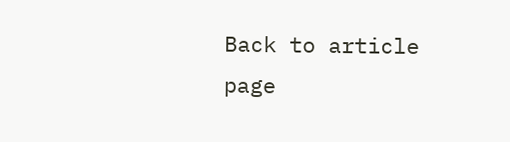Back to article page